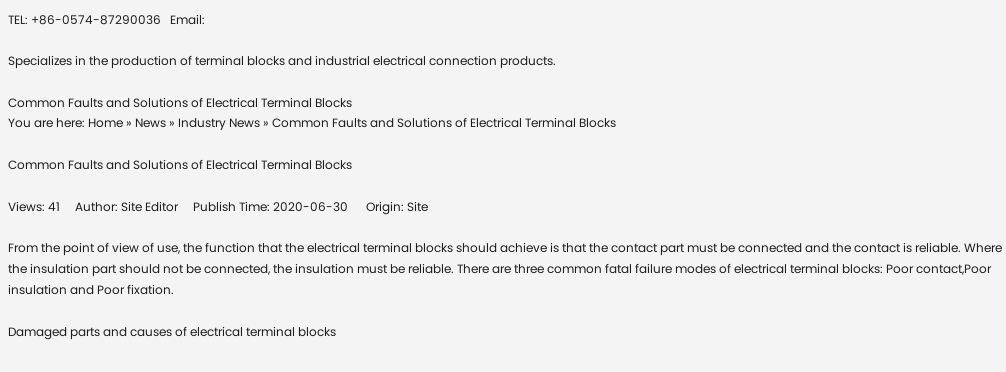TEL: +86-0574-87290036   Email:

Specializes in the production of terminal blocks and industrial electrical connection products.

Common Faults and Solutions of Electrical Terminal Blocks
You are here: Home » News » Industry News » Common Faults and Solutions of Electrical Terminal Blocks

Common Faults and Solutions of Electrical Terminal Blocks

Views: 41     Author: Site Editor     Publish Time: 2020-06-30      Origin: Site

From the point of view of use, the function that the electrical terminal blocks should achieve is that the contact part must be connected and the contact is reliable. Where the insulation part should not be connected, the insulation must be reliable. There are three common fatal failure modes of electrical terminal blocks: Poor contact,Poor insulation and Poor fixation.

Damaged parts and causes of electrical terminal blocks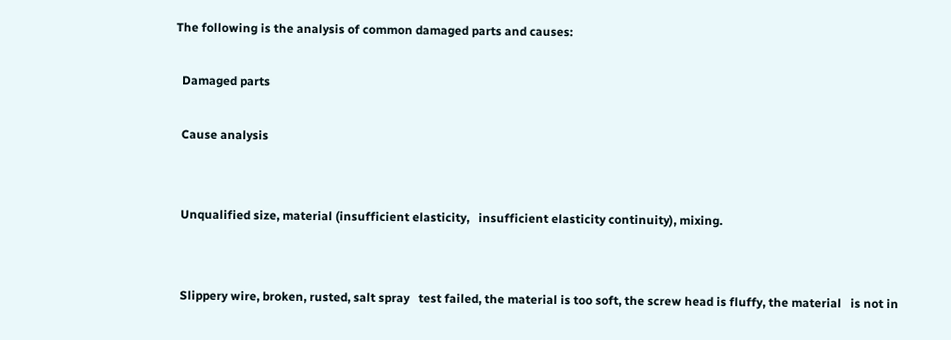The following is the analysis of common damaged parts and causes:

  Damaged parts

  Cause analysis


  Unqualified size, material (insufficient elasticity,   insufficient elasticity continuity), mixing.


  Slippery wire, broken, rusted, salt spray   test failed, the material is too soft, the screw head is fluffy, the material   is not in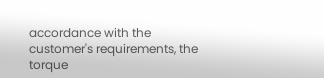accordance with the customer's requirements, the torque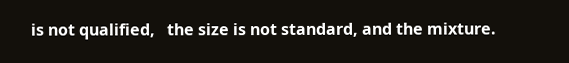is not qualified,   the size is not standard, and the mixture.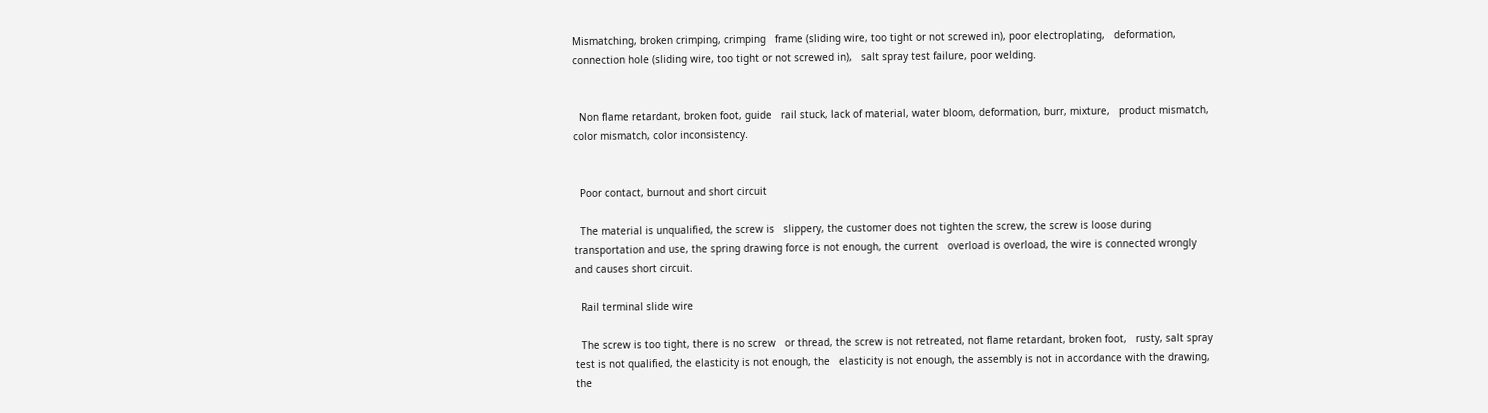Mismatching, broken crimping, crimping   frame (sliding wire, too tight or not screwed in), poor electroplating,   deformation, connection hole (sliding wire, too tight or not screwed in),   salt spray test failure, poor welding.


  Non flame retardant, broken foot, guide   rail stuck, lack of material, water bloom, deformation, burr, mixture,   product mismatch, color mismatch, color inconsistency.


  Poor contact, burnout and short circuit

  The material is unqualified, the screw is   slippery, the customer does not tighten the screw, the screw is loose during   transportation and use, the spring drawing force is not enough, the current   overload is overload, the wire is connected wrongly and causes short circuit.

  Rail terminal slide wire

  The screw is too tight, there is no screw   or thread, the screw is not retreated, not flame retardant, broken foot,   rusty, salt spray test is not qualified, the elasticity is not enough, the   elasticity is not enough, the assembly is not in accordance with the drawing,   the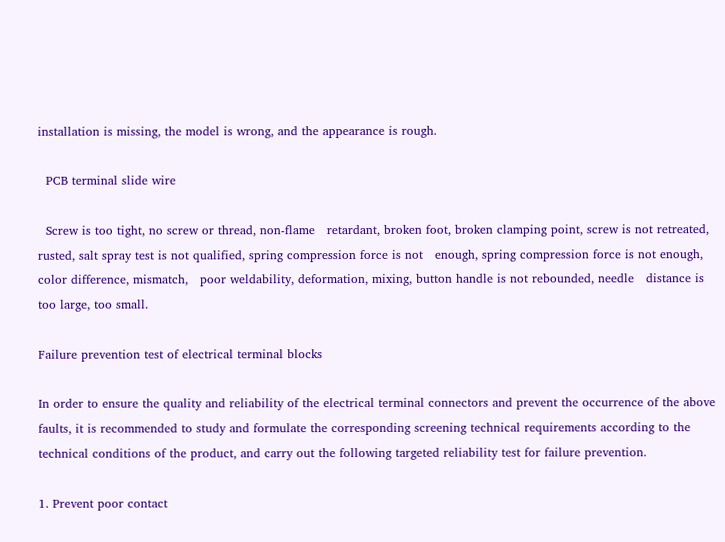installation is missing, the model is wrong, and the appearance is rough.

  PCB terminal slide wire

  Screw is too tight, no screw or thread, non-flame   retardant, broken foot, broken clamping point, screw is not retreated,   rusted, salt spray test is not qualified, spring compression force is not   enough, spring compression force is not enough, color difference, mismatch,   poor weldability, deformation, mixing, button handle is not rebounded, needle   distance is too large, too small.

Failure prevention test of electrical terminal blocks

In order to ensure the quality and reliability of the electrical terminal connectors and prevent the occurrence of the above faults, it is recommended to study and formulate the corresponding screening technical requirements according to the technical conditions of the product, and carry out the following targeted reliability test for failure prevention.

1. Prevent poor contact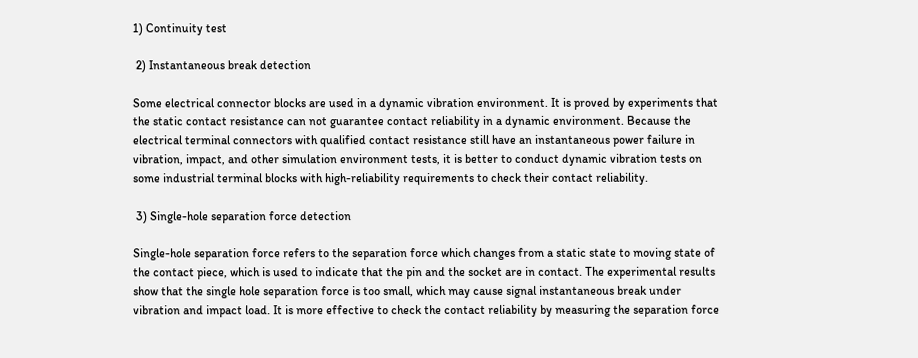1) Continuity test

 2) Instantaneous break detection

Some electrical connector blocks are used in a dynamic vibration environment. It is proved by experiments that the static contact resistance can not guarantee contact reliability in a dynamic environment. Because the electrical terminal connectors with qualified contact resistance still have an instantaneous power failure in vibration, impact, and other simulation environment tests, it is better to conduct dynamic vibration tests on some industrial terminal blocks with high-reliability requirements to check their contact reliability.

 3) Single-hole separation force detection

Single-hole separation force refers to the separation force which changes from a static state to moving state of the contact piece, which is used to indicate that the pin and the socket are in contact. The experimental results show that the single hole separation force is too small, which may cause signal instantaneous break under vibration and impact load. It is more effective to check the contact reliability by measuring the separation force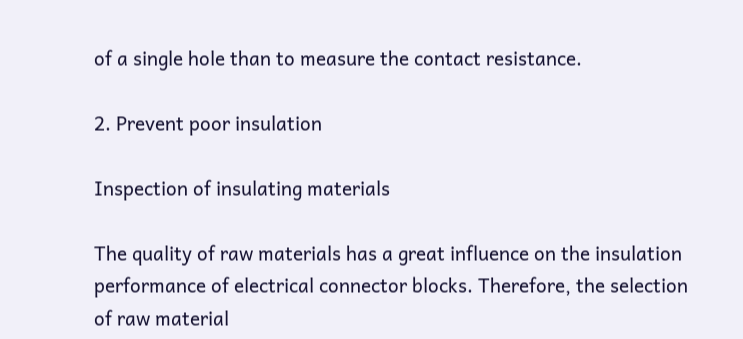of a single hole than to measure the contact resistance.

2. Prevent poor insulation

Inspection of insulating materials

The quality of raw materials has a great influence on the insulation performance of electrical connector blocks. Therefore, the selection of raw material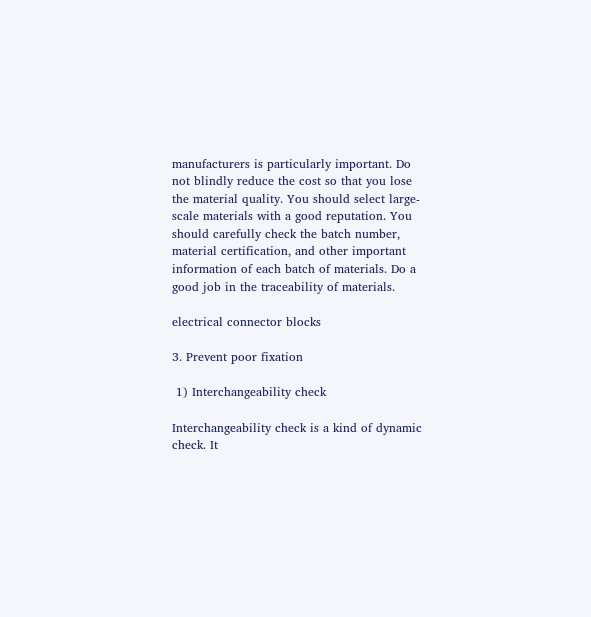manufacturers is particularly important. Do not blindly reduce the cost so that you lose the material quality. You should select large-scale materials with a good reputation. You should carefully check the batch number, material certification, and other important information of each batch of materials. Do a good job in the traceability of materials.

electrical connector blocks

3. Prevent poor fixation

 1) Interchangeability check

Interchangeability check is a kind of dynamic check. It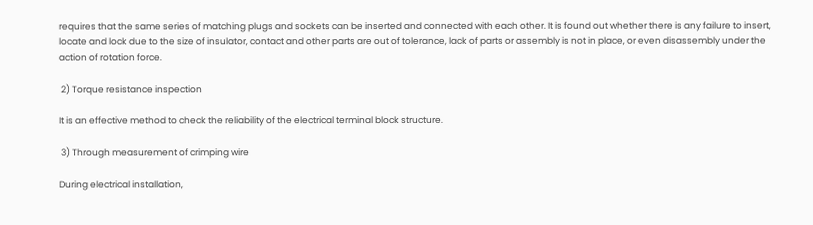requires that the same series of matching plugs and sockets can be inserted and connected with each other. It is found out whether there is any failure to insert, locate and lock due to the size of insulator, contact and other parts are out of tolerance, lack of parts or assembly is not in place, or even disassembly under the action of rotation force.

 2) Torque resistance inspection

It is an effective method to check the reliability of the electrical terminal block structure.

 3) Through measurement of crimping wire

During electrical installation,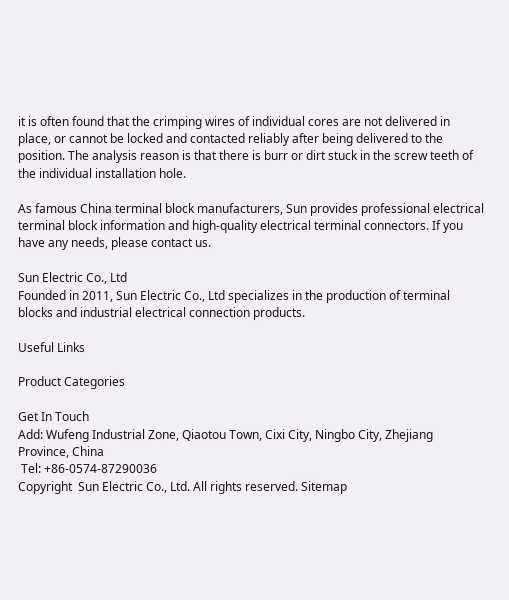it is often found that the crimping wires of individual cores are not delivered in place, or cannot be locked and contacted reliably after being delivered to the position. The analysis reason is that there is burr or dirt stuck in the screw teeth of the individual installation hole.

As famous China terminal block manufacturers, Sun provides professional electrical terminal block information and high-quality electrical terminal connectors. If you have any needs, please contact us.

Sun Electric Co., Ltd
Founded in 2011, Sun Electric Co., Ltd specializes in the production of terminal blocks and industrial electrical connection products.

Useful Links

Product Categories

Get In Touch
Add: Wufeng Industrial Zone, Qiaotou Town, Cixi City, Ningbo City, Zhejiang Province, China
 Tel: +86-0574-87290036
Copyright  Sun Electric Co., Ltd. All rights reserved. Sitemap